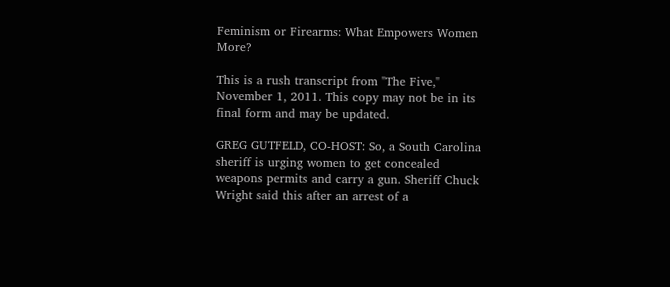Feminism or Firearms: What Empowers Women More?

This is a rush transcript from "The Five," November 1, 2011. This copy may not be in its final form and may be updated.

GREG GUTFELD, CO-HOST: So, a South Carolina sheriff is urging women to get concealed weapons permits and carry a gun. Sheriff Chuck Wright said this after an arrest of a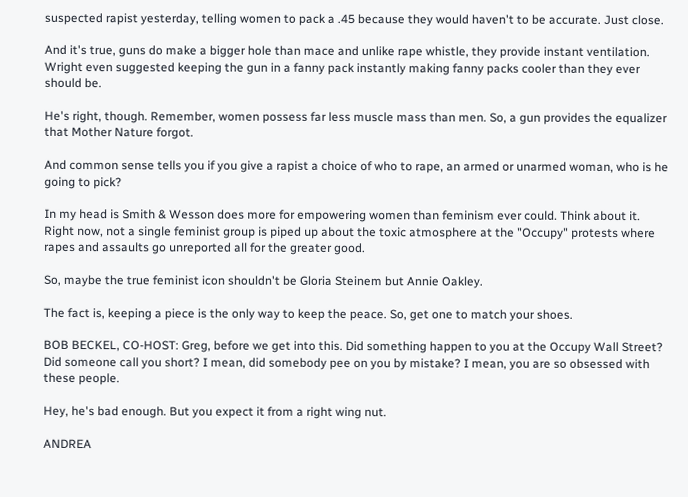suspected rapist yesterday, telling women to pack a .45 because they would haven't to be accurate. Just close.

And it's true, guns do make a bigger hole than mace and unlike rape whistle, they provide instant ventilation. Wright even suggested keeping the gun in a fanny pack instantly making fanny packs cooler than they ever should be.

He's right, though. Remember, women possess far less muscle mass than men. So, a gun provides the equalizer that Mother Nature forgot.

And common sense tells you if you give a rapist a choice of who to rape, an armed or unarmed woman, who is he going to pick?

In my head is Smith & Wesson does more for empowering women than feminism ever could. Think about it. Right now, not a single feminist group is piped up about the toxic atmosphere at the "Occupy" protests where rapes and assaults go unreported all for the greater good.

So, maybe the true feminist icon shouldn't be Gloria Steinem but Annie Oakley.

The fact is, keeping a piece is the only way to keep the peace. So, get one to match your shoes.

BOB BECKEL, CO-HOST: Greg, before we get into this. Did something happen to you at the Occupy Wall Street? Did someone call you short? I mean, did somebody pee on you by mistake? I mean, you are so obsessed with these people.

Hey, he's bad enough. But you expect it from a right wing nut.

ANDREA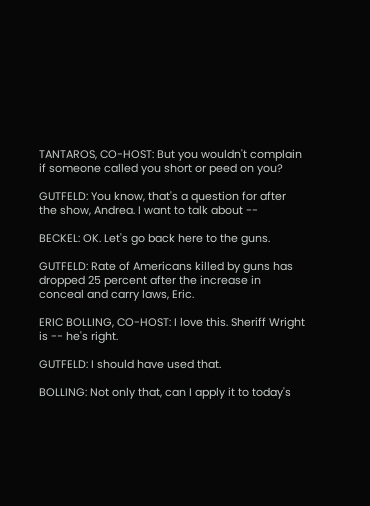TANTAROS, CO-HOST: But you wouldn't complain if someone called you short or peed on you?

GUTFELD: You know, that's a question for after the show, Andrea. I want to talk about --

BECKEL: OK. Let's go back here to the guns.

GUTFELD: Rate of Americans killed by guns has dropped 25 percent after the increase in conceal and carry laws, Eric.

ERIC BOLLING, CO-HOST: I love this. Sheriff Wright is -- he's right.

GUTFELD: I should have used that.

BOLLING: Not only that, can I apply it to today's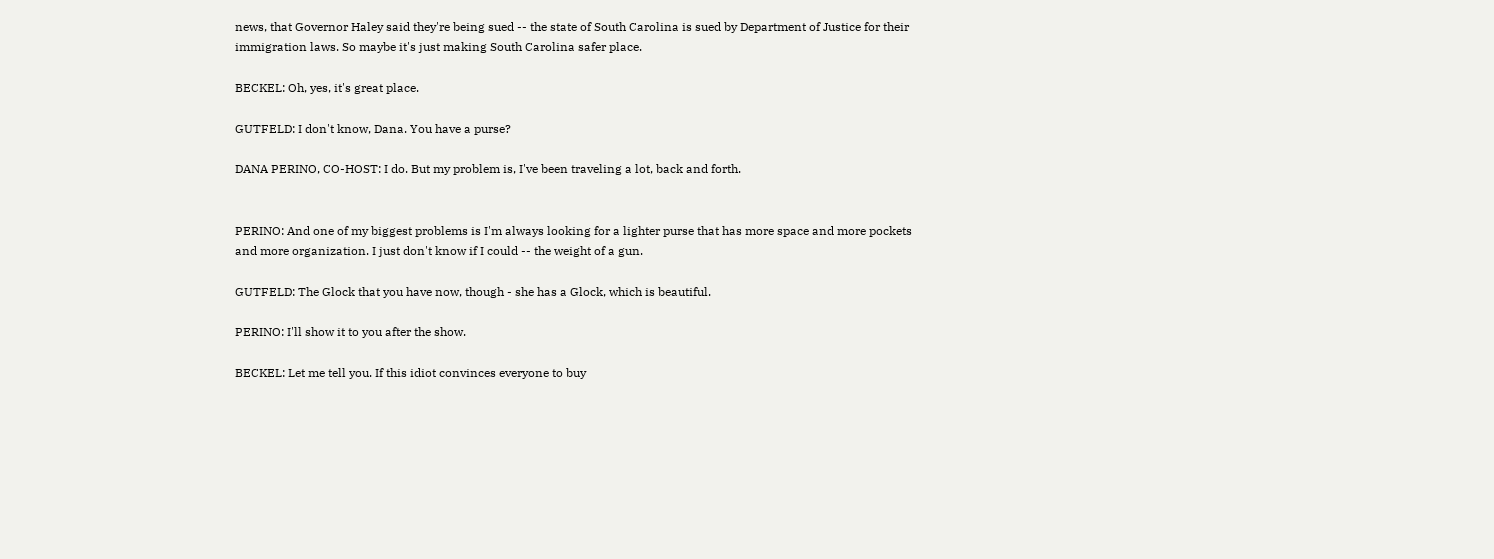news, that Governor Haley said they're being sued -- the state of South Carolina is sued by Department of Justice for their immigration laws. So maybe it's just making South Carolina safer place.

BECKEL: Oh, yes, it's great place.

GUTFELD: I don't know, Dana. You have a purse?

DANA PERINO, CO-HOST: I do. But my problem is, I've been traveling a lot, back and forth.


PERINO: And one of my biggest problems is I'm always looking for a lighter purse that has more space and more pockets and more organization. I just don't know if I could -- the weight of a gun.

GUTFELD: The Glock that you have now, though - she has a Glock, which is beautiful.

PERINO: I'll show it to you after the show.

BECKEL: Let me tell you. If this idiot convinces everyone to buy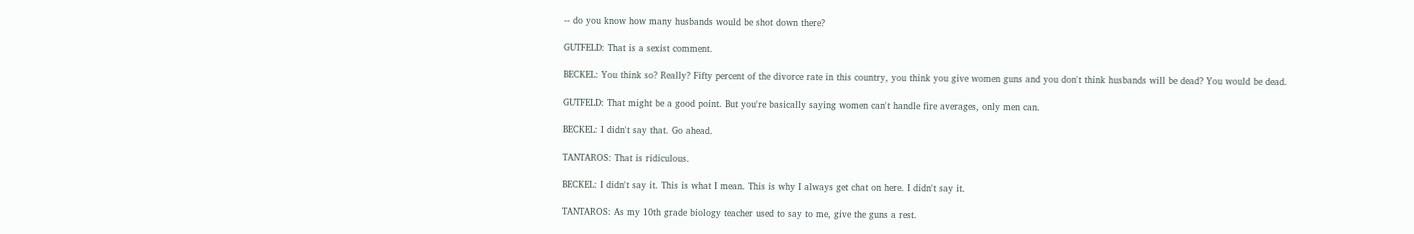-- do you know how many husbands would be shot down there?

GUTFELD: That is a sexist comment.

BECKEL: You think so? Really? Fifty percent of the divorce rate in this country, you think you give women guns and you don't think husbands will be dead? You would be dead.

GUTFELD: That might be a good point. But you're basically saying women can't handle fire averages, only men can.

BECKEL: I didn't say that. Go ahead.

TANTAROS: That is ridiculous.

BECKEL: I didn't say it. This is what I mean. This is why I always get chat on here. I didn't say it.

TANTAROS: As my 10th grade biology teacher used to say to me, give the guns a rest.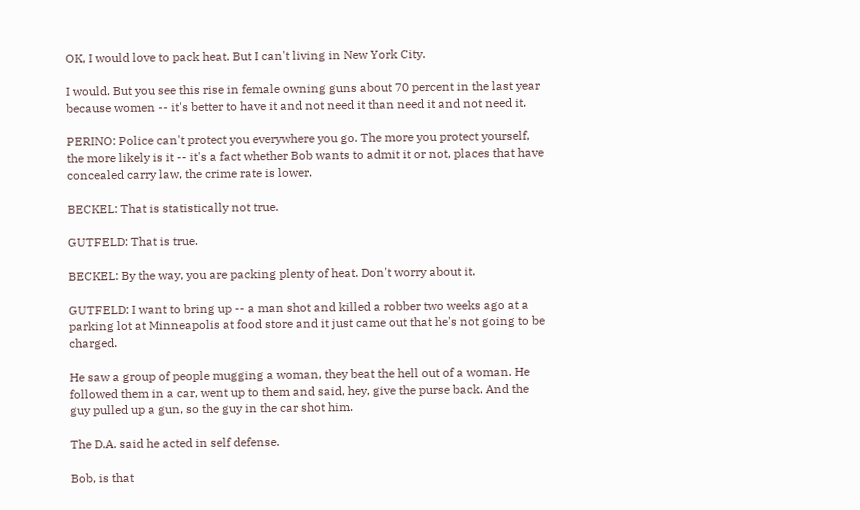OK, I would love to pack heat. But I can't living in New York City.

I would. But you see this rise in female owning guns about 70 percent in the last year because women -- it's better to have it and not need it than need it and not need it.

PERINO: Police can't protect you everywhere you go. The more you protect yourself, the more likely is it -- it's a fact whether Bob wants to admit it or not, places that have concealed carry law, the crime rate is lower.

BECKEL: That is statistically not true.

GUTFELD: That is true.

BECKEL: By the way, you are packing plenty of heat. Don't worry about it.

GUTFELD: I want to bring up -- a man shot and killed a robber two weeks ago at a parking lot at Minneapolis at food store and it just came out that he's not going to be charged.

He saw a group of people mugging a woman, they beat the hell out of a woman. He followed them in a car, went up to them and said, hey, give the purse back. And the guy pulled up a gun, so the guy in the car shot him.

The D.A. said he acted in self defense.

Bob, is that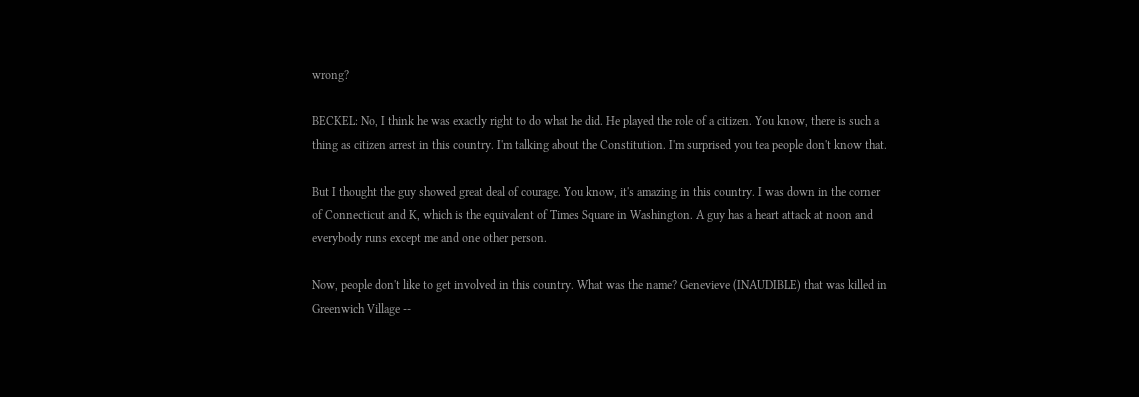wrong?

BECKEL: No, I think he was exactly right to do what he did. He played the role of a citizen. You know, there is such a thing as citizen arrest in this country. I'm talking about the Constitution. I'm surprised you tea people don't know that.

But I thought the guy showed great deal of courage. You know, it's amazing in this country. I was down in the corner of Connecticut and K, which is the equivalent of Times Square in Washington. A guy has a heart attack at noon and everybody runs except me and one other person.

Now, people don't like to get involved in this country. What was the name? Genevieve (INAUDIBLE) that was killed in Greenwich Village --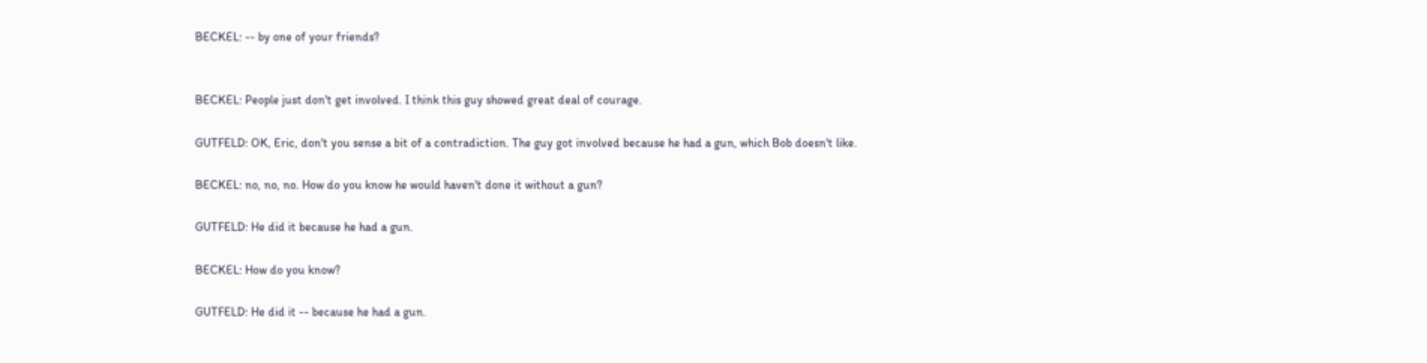BECKEL: -- by one of your friends?


BECKEL: People just don't get involved. I think this guy showed great deal of courage.

GUTFELD: OK, Eric, don't you sense a bit of a contradiction. The guy got involved because he had a gun, which Bob doesn't like.

BECKEL: no, no, no. How do you know he would haven't done it without a gun?

GUTFELD: He did it because he had a gun.

BECKEL: How do you know?

GUTFELD: He did it -- because he had a gun.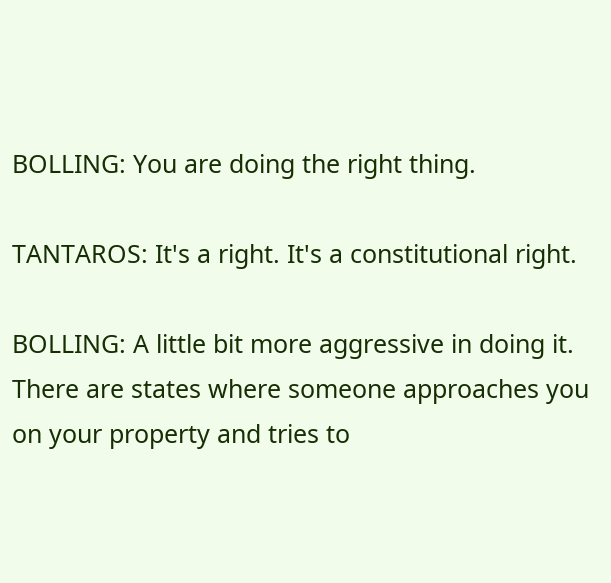BOLLING: You are doing the right thing.

TANTAROS: It's a right. It's a constitutional right.

BOLLING: A little bit more aggressive in doing it. There are states where someone approaches you on your property and tries to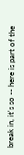break in, it's so -- here is part of the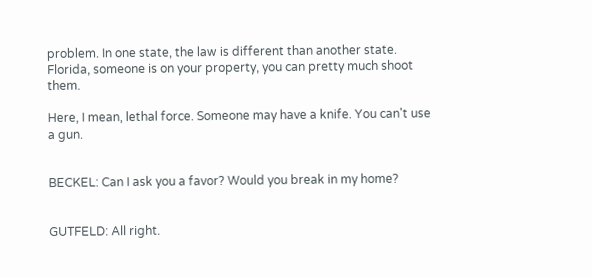problem. In one state, the law is different than another state. Florida, someone is on your property, you can pretty much shoot them.

Here, I mean, lethal force. Someone may have a knife. You can't use a gun.


BECKEL: Can I ask you a favor? Would you break in my home?


GUTFELD: All right.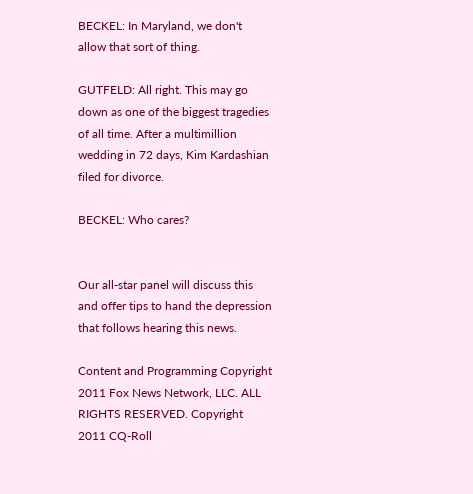BECKEL: In Maryland, we don't allow that sort of thing.

GUTFELD: All right. This may go down as one of the biggest tragedies of all time. After a multimillion wedding in 72 days, Kim Kardashian filed for divorce.

BECKEL: Who cares?


Our all-star panel will discuss this and offer tips to hand the depression that follows hearing this news.

Content and Programming Copyright 2011 Fox News Network, LLC. ALL RIGHTS RESERVED. Copyright 2011 CQ-Roll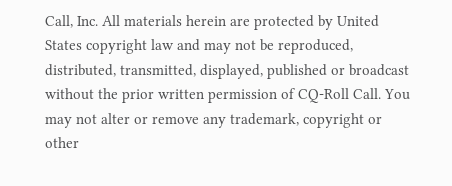Call, Inc. All materials herein are protected by United States copyright law and may not be reproduced, distributed, transmitted, displayed, published or broadcast without the prior written permission of CQ-Roll Call. You may not alter or remove any trademark, copyright or other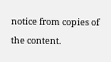notice from copies of the content.